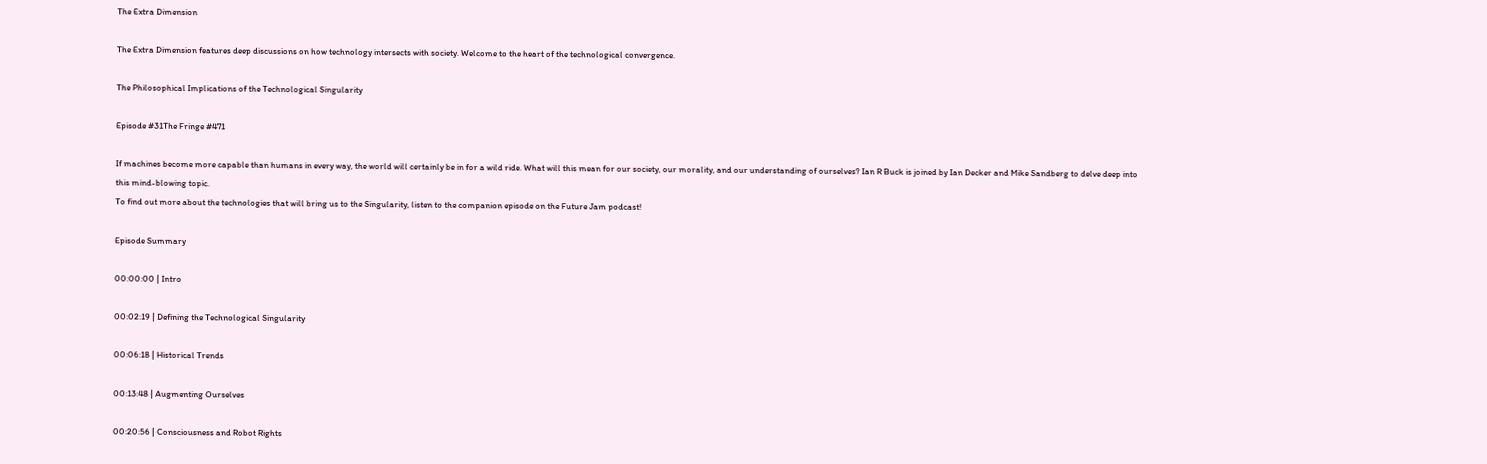The Extra Dimension

The Extra Dimension features deep discussions on how technology intersects with society. Welcome to the heart of the technological convergence.

The Philosophical Implications of the Technological Singularity

Episode #31The Fringe #471

If machines become more capable than humans in every way, the world will certainly be in for a wild ride. What will this mean for our society, our morality, and our understanding of ourselves? Ian R Buck is joined by Ian Decker and Mike Sandberg to delve deep into this mind-blowing topic.
To find out more about the technologies that will bring us to the Singularity, listen to the companion episode on the Future Jam podcast!

Episode Summary

00:00:00 | Intro

00:02:19 | Defining the Technological Singularity

00:06:18 | Historical Trends

00:13:48 | Augmenting Ourselves

00:20:56 | Consciousness and Robot Rights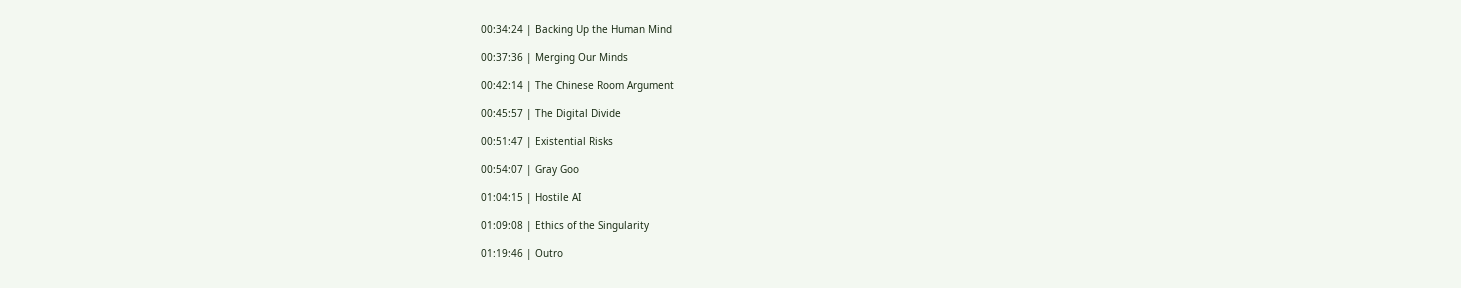00:34:24 | Backing Up the Human Mind

00:37:36 | Merging Our Minds

00:42:14 | The Chinese Room Argument

00:45:57 | The Digital Divide

00:51:47 | Existential Risks

00:54:07 | Gray Goo

01:04:15 | Hostile AI

01:09:08 | Ethics of the Singularity

01:19:46 | Outro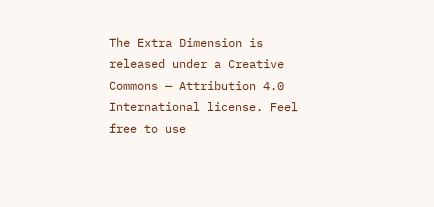The Extra Dimension is released under a Creative Commons — Attribution 4.0 International license. Feel free to use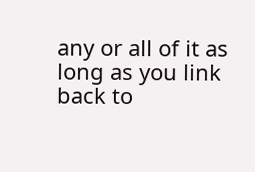any or all of it as long as you link back to